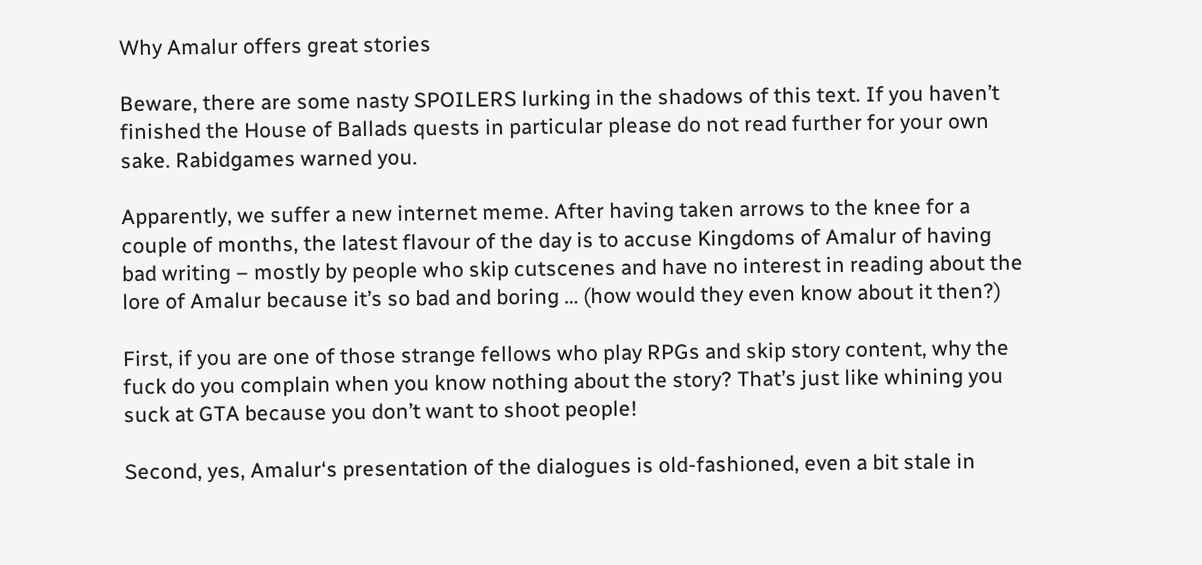Why Amalur offers great stories

Beware, there are some nasty SPOILERS lurking in the shadows of this text. If you haven’t finished the House of Ballads quests in particular please do not read further for your own sake. Rabidgames warned you.

Apparently, we suffer a new internet meme. After having taken arrows to the knee for a couple of months, the latest flavour of the day is to accuse Kingdoms of Amalur of having bad writing – mostly by people who skip cutscenes and have no interest in reading about the lore of Amalur because it’s so bad and boring … (how would they even know about it then?)

First, if you are one of those strange fellows who play RPGs and skip story content, why the fuck do you complain when you know nothing about the story? That’s just like whining you suck at GTA because you don’t want to shoot people!

Second, yes, Amalur‘s presentation of the dialogues is old-fashioned, even a bit stale in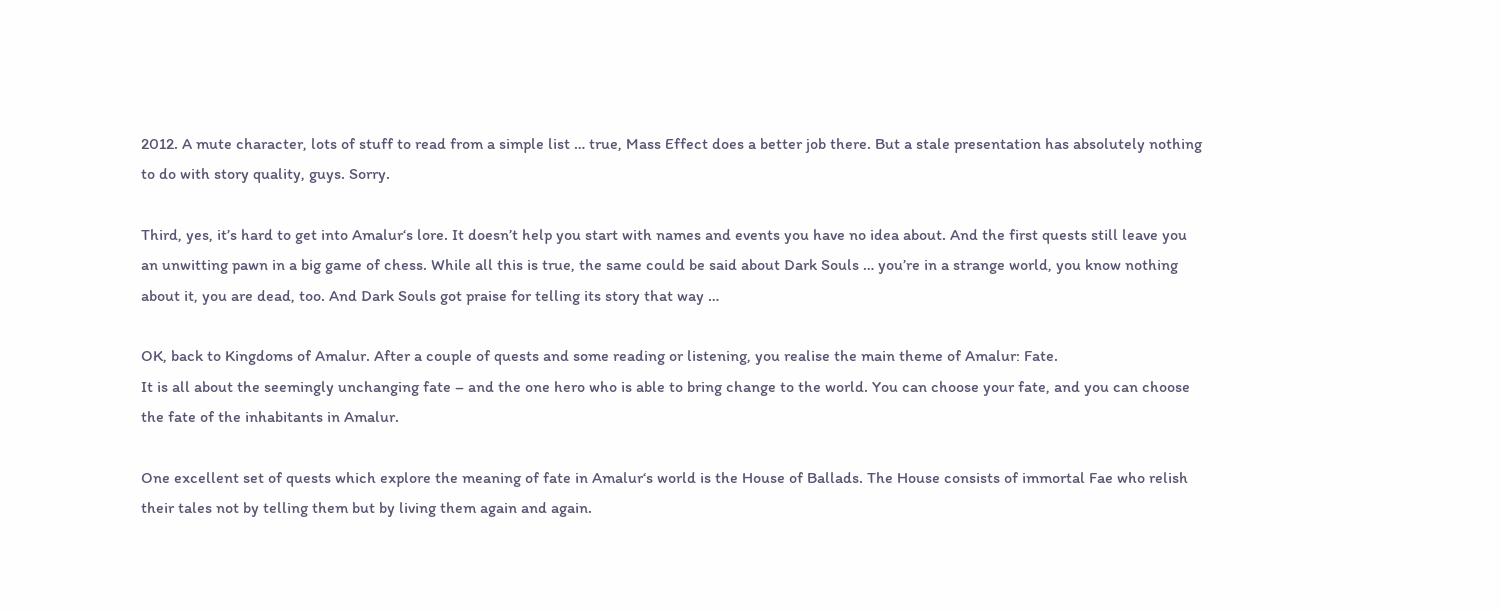2012. A mute character, lots of stuff to read from a simple list … true, Mass Effect does a better job there. But a stale presentation has absolutely nothing to do with story quality, guys. Sorry.

Third, yes, it’s hard to get into Amalur‘s lore. It doesn’t help you start with names and events you have no idea about. And the first quests still leave you an unwitting pawn in a big game of chess. While all this is true, the same could be said about Dark Souls … you’re in a strange world, you know nothing about it, you are dead, too. And Dark Souls got praise for telling its story that way …

OK, back to Kingdoms of Amalur. After a couple of quests and some reading or listening, you realise the main theme of Amalur: Fate.
It is all about the seemingly unchanging fate – and the one hero who is able to bring change to the world. You can choose your fate, and you can choose the fate of the inhabitants in Amalur.

One excellent set of quests which explore the meaning of fate in Amalur‘s world is the House of Ballads. The House consists of immortal Fae who relish their tales not by telling them but by living them again and again.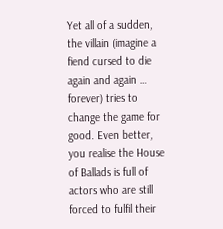Yet all of a sudden, the villain (imagine a fiend cursed to die again and again … forever) tries to change the game for good. Even better, you realise the House of Ballads is full of actors who are still forced to fulfil their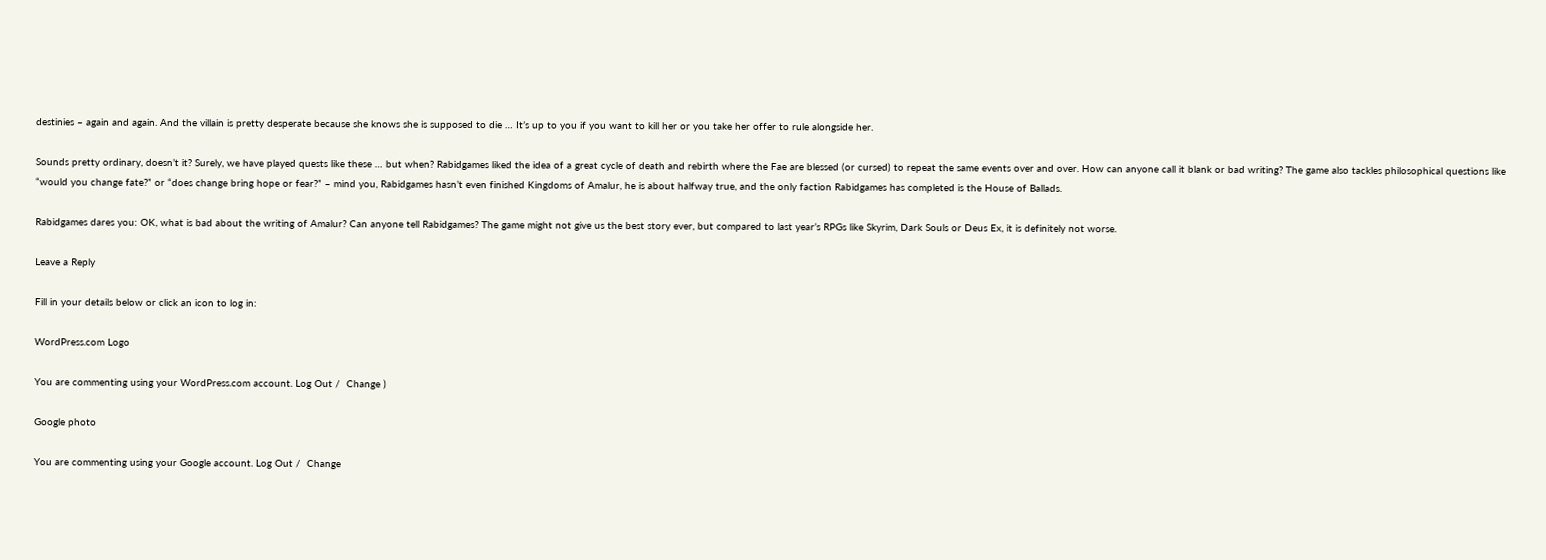destinies – again and again. And the villain is pretty desperate because she knows she is supposed to die … It’s up to you if you want to kill her or you take her offer to rule alongside her.

Sounds pretty ordinary, doesn’t it? Surely, we have played quests like these … but when? Rabidgames liked the idea of a great cycle of death and rebirth where the Fae are blessed (or cursed) to repeat the same events over and over. How can anyone call it blank or bad writing? The game also tackles philosophical questions like “would you change fate?” or “does change bring hope or fear?” – mind you, Rabidgames hasn’t even finished Kingdoms of Amalur, he is about halfway true, and the only faction Rabidgames has completed is the House of Ballads.

Rabidgames dares you: OK, what is bad about the writing of Amalur? Can anyone tell Rabidgames? The game might not give us the best story ever, but compared to last year’s RPGs like Skyrim, Dark Souls or Deus Ex, it is definitely not worse.

Leave a Reply

Fill in your details below or click an icon to log in:

WordPress.com Logo

You are commenting using your WordPress.com account. Log Out /  Change )

Google photo

You are commenting using your Google account. Log Out /  Change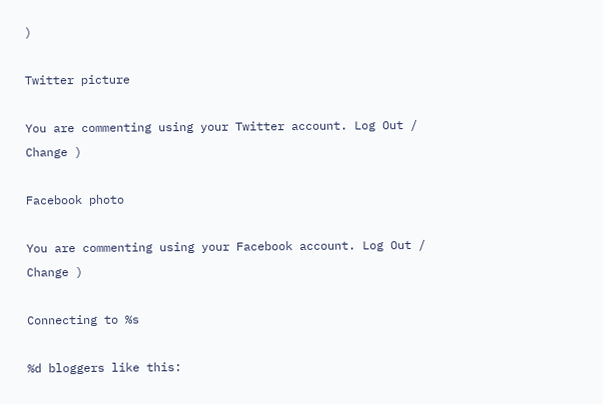)

Twitter picture

You are commenting using your Twitter account. Log Out /  Change )

Facebook photo

You are commenting using your Facebook account. Log Out /  Change )

Connecting to %s

%d bloggers like this: